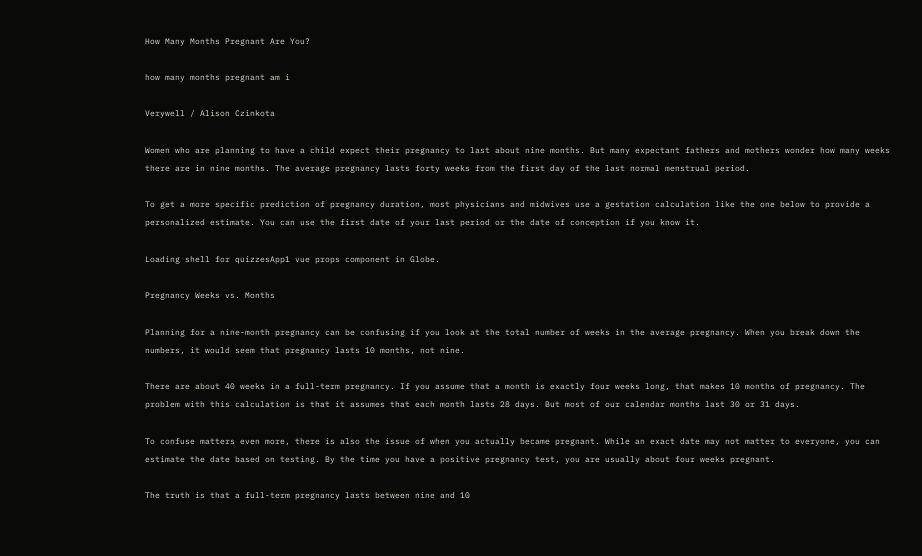How Many Months Pregnant Are You?

how many months pregnant am i

Verywell / Alison Czinkota

Women who are planning to have a child expect their pregnancy to last about nine months. But many expectant fathers and mothers wonder how many weeks there are in nine months. The average pregnancy lasts forty weeks from the first day of the last normal menstrual period.

To get a more specific prediction of pregnancy duration, most physicians and midwives use a gestation calculation like the one below to provide a personalized estimate. You can use the first date of your last period or the date of conception if you know it.

Loading shell for quizzesApp1 vue props component in Globe.

Pregnancy Weeks vs. Months

Planning for a nine-month pregnancy can be confusing if you look at the total number of weeks in the average pregnancy. When you break down the numbers, it would seem that pregnancy lasts 10 months, not nine.

There are about 40 weeks in a full-term pregnancy. If you assume that a month is exactly four weeks long, that makes 10 months of pregnancy. The problem with this calculation is that it assumes that each month lasts 28 days. But most of our calendar months last 30 or 31 days.

To confuse matters even more, there is also the issue of when you actually became pregnant. While an exact date may not matter to everyone, you can estimate the date based on testing. By the time you have a positive pregnancy test, you are usually about four weeks pregnant.

The truth is that a full-term pregnancy lasts between nine and 10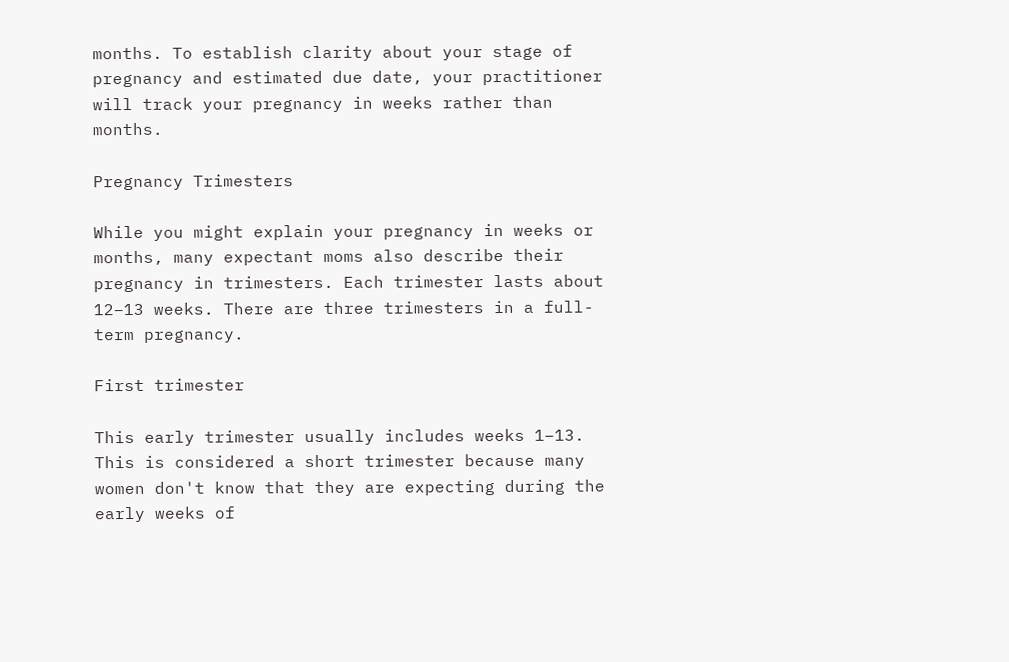months. To establish clarity about your stage of pregnancy and estimated due date, your practitioner will track your pregnancy in weeks rather than months.

Pregnancy Trimesters

While you might explain your pregnancy in weeks or months, many expectant moms also describe their pregnancy in trimesters. Each trimester lasts about 12–13 weeks. There are three trimesters in a full-term pregnancy.

First trimester

This early trimester usually includes weeks 1–13. This is considered a short trimester because many women don't know that they are expecting during the early weeks of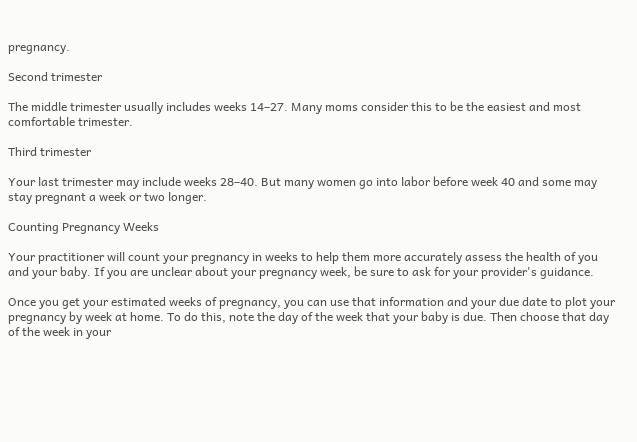pregnancy.

Second trimester

The middle trimester usually includes weeks 14–27. Many moms consider this to be the easiest and most comfortable trimester.

Third trimester

Your last trimester may include weeks 28–40. But many women go into labor before week 40 and some may stay pregnant a week or two longer.

Counting Pregnancy Weeks

Your practitioner will count your pregnancy in weeks to help them more accurately assess the health of you and your baby. If you are unclear about your pregnancy week, be sure to ask for your provider's guidance.

Once you get your estimated weeks of pregnancy, you can use that information and your due date to plot your pregnancy by week at home. To do this, note the day of the week that your baby is due. Then choose that day of the week in your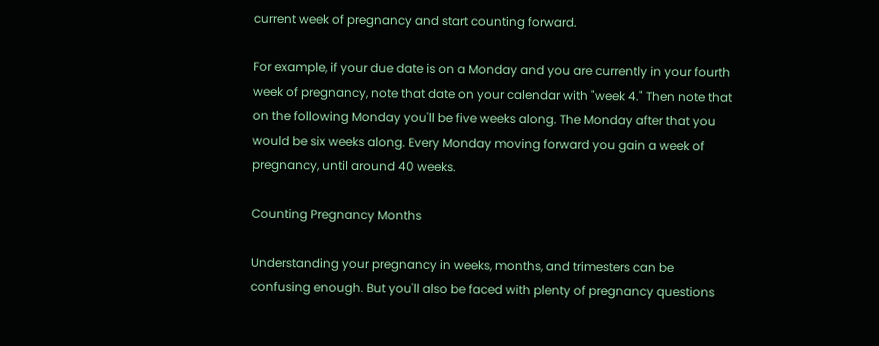current week of pregnancy and start counting forward.

For example, if your due date is on a Monday and you are currently in your fourth week of pregnancy, note that date on your calendar with "week 4." Then note that on the following Monday you'll be five weeks along. The Monday after that you would be six weeks along. Every Monday moving forward you gain a week of pregnancy, until around 40 weeks.

Counting Pregnancy Months

Understanding your pregnancy in weeks, months, and trimesters can be confusing enough. But you'll also be faced with plenty of pregnancy questions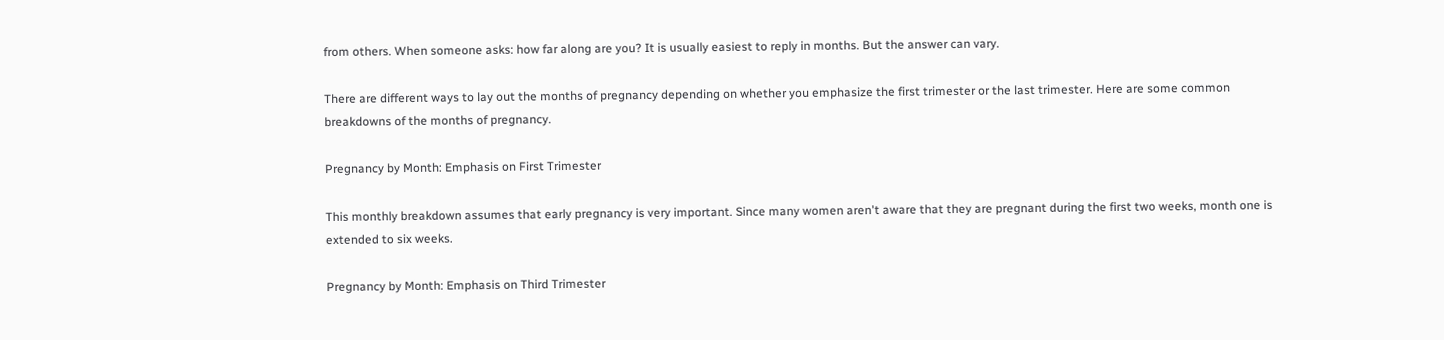from others. When someone asks: how far along are you? It is usually easiest to reply in months. But the answer can vary.

There are different ways to lay out the months of pregnancy depending on whether you emphasize the first trimester or the last trimester. Here are some common breakdowns of the months of pregnancy.

Pregnancy by Month: Emphasis on First Trimester

This monthly breakdown assumes that early pregnancy is very important. Since many women aren't aware that they are pregnant during the first two weeks, month one is extended to six weeks.

Pregnancy by Month: Emphasis on Third Trimester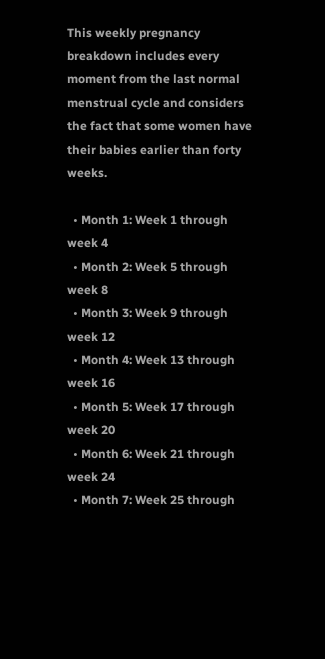This weekly pregnancy breakdown includes every moment from the last normal menstrual cycle and considers the fact that some women have their babies earlier than forty weeks.

  • Month 1: Week 1 through week 4
  • Month 2: Week 5 through week 8
  • Month 3: Week 9 through week 12
  • Month 4: Week 13 through week 16
  • Month 5: Week 17 through week 20
  • Month 6: Week 21 through week 24
  • Month 7: Week 25 through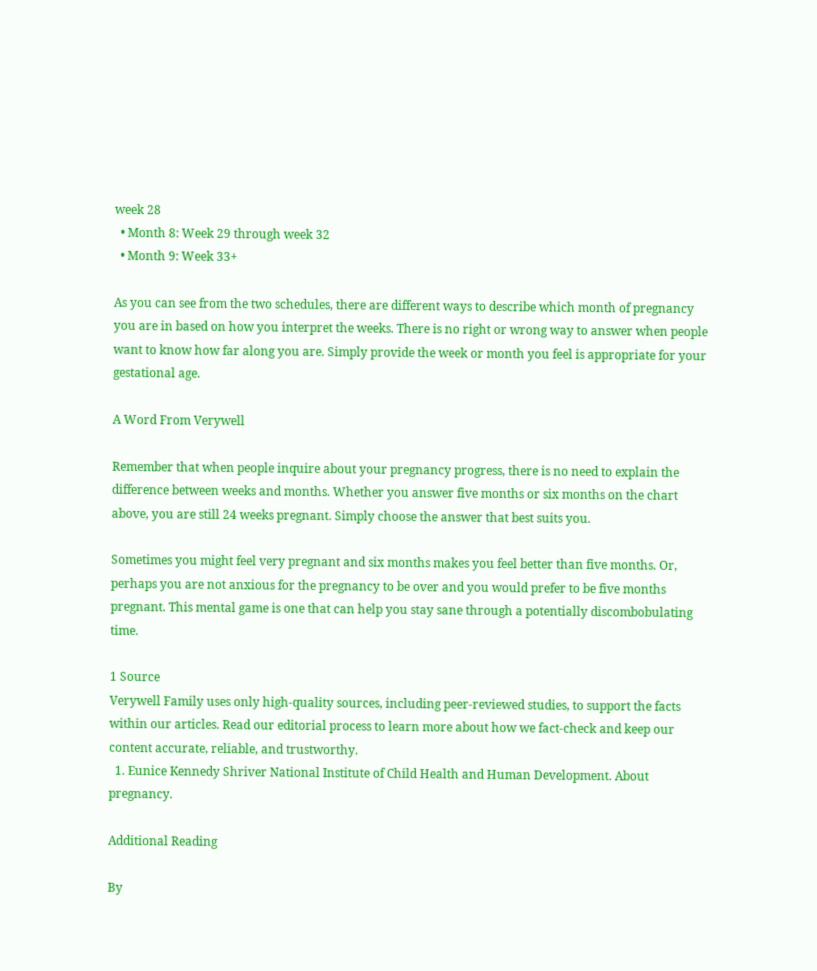week 28
  • Month 8: Week 29 through week 32
  • Month 9: Week 33+

As you can see from the two schedules, there are different ways to describe which month of pregnancy you are in based on how you interpret the weeks. There is no right or wrong way to answer when people want to know how far along you are. Simply provide the week or month you feel is appropriate for your gestational age.

A Word From Verywell

Remember that when people inquire about your pregnancy progress, there is no need to explain the difference between weeks and months. Whether you answer five months or six months on the chart above, you are still 24 weeks pregnant. Simply choose the answer that best suits you.

Sometimes you might feel very pregnant and six months makes you feel better than five months. Or, perhaps you are not anxious for the pregnancy to be over and you would prefer to be five months pregnant. This mental game is one that can help you stay sane through a potentially discombobulating time.

1 Source
Verywell Family uses only high-quality sources, including peer-reviewed studies, to support the facts within our articles. Read our editorial process to learn more about how we fact-check and keep our content accurate, reliable, and trustworthy.
  1. Eunice Kennedy Shriver National Institute of Child Health and Human Development. About pregnancy.

Additional Reading

By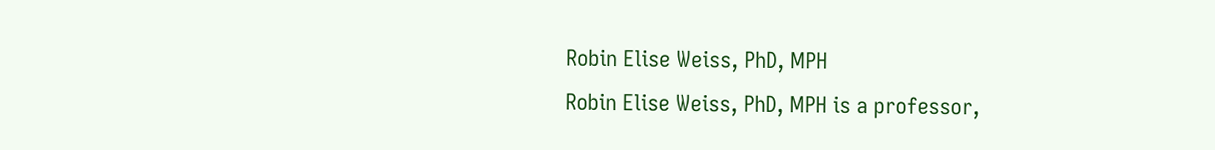Robin Elise Weiss, PhD, MPH
Robin Elise Weiss, PhD, MPH is a professor,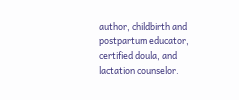author, childbirth and postpartum educator, certified doula, and lactation counselor.